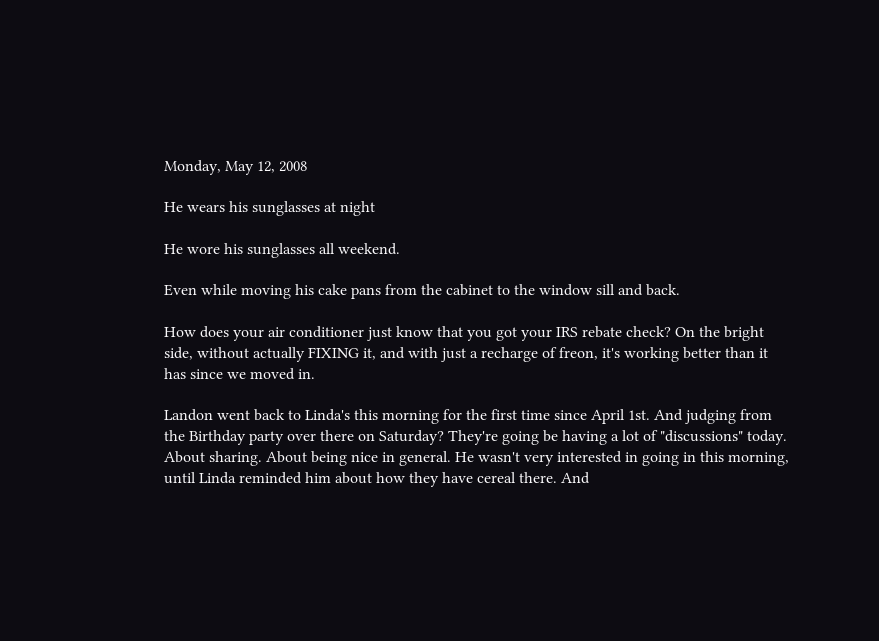Monday, May 12, 2008

He wears his sunglasses at night

He wore his sunglasses all weekend.

Even while moving his cake pans from the cabinet to the window sill and back.

How does your air conditioner just know that you got your IRS rebate check? On the bright side, without actually FIXING it, and with just a recharge of freon, it's working better than it has since we moved in.

Landon went back to Linda's this morning for the first time since April 1st. And judging from the Birthday party over there on Saturday? They're going be having a lot of "discussions" today. About sharing. About being nice in general. He wasn't very interested in going in this morning, until Linda reminded him about how they have cereal there. And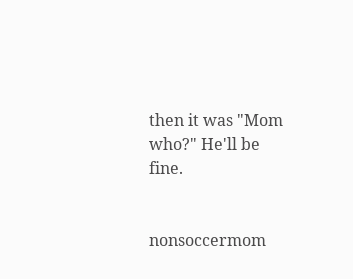then it was "Mom who?" He'll be fine.


nonsoccermom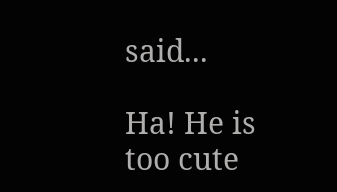said...

Ha! He is too cute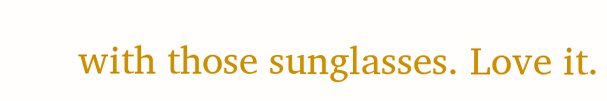with those sunglasses. Love it.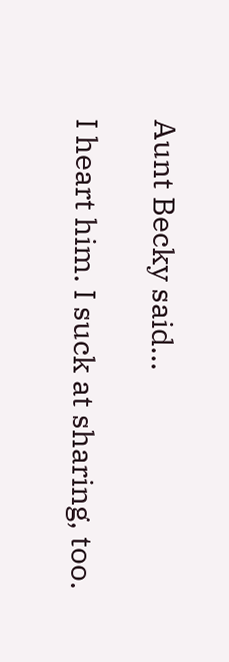Aunt Becky said...

I heart him. I suck at sharing, too.